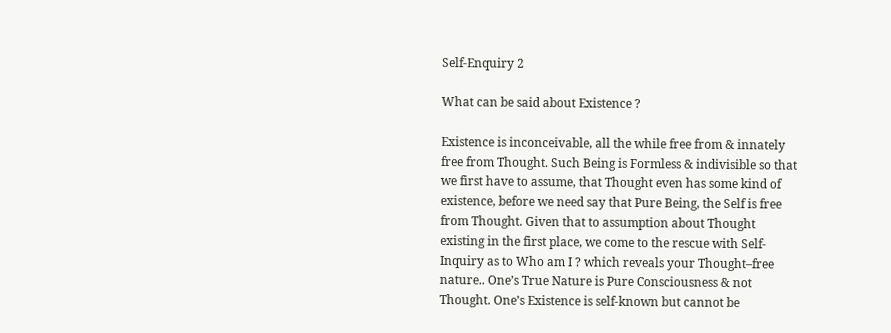Self-Enquiry 2

What can be said about Existence ?

Existence is inconceivable, all the while free from & innately free from Thought. Such Being is Formless & indivisible so that we first have to assume, that Thought even has some kind of existence, before we need say that Pure Being, the Self is free from Thought. Given that to assumption about Thought existing in the first place, we come to the rescue with Self-Inquiry as to Who am I ? which reveals your Thought–free nature.. One’s True Nature is Pure Consciousness & not Thought. One’s Existence is self-known but cannot be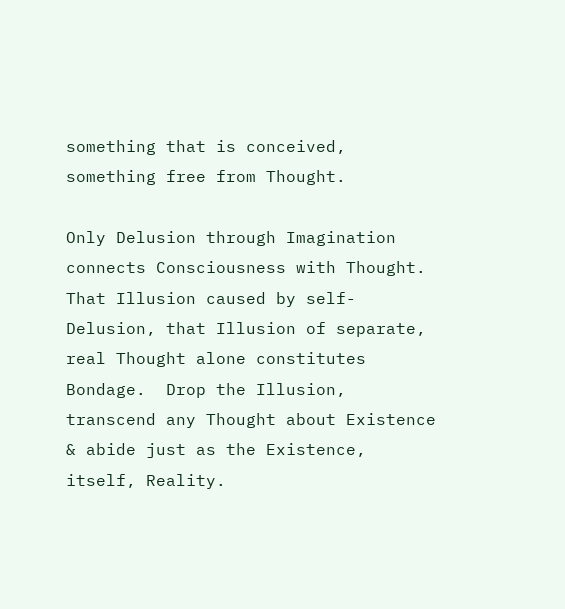something that is conceived, something free from Thought.

Only Delusion through Imagination connects Consciousness with Thought. That Illusion caused by self-Delusion, that Illusion of separate, real Thought alone constitutes Bondage.  Drop the Illusion, transcend any Thought about Existence & abide just as the Existence, itself, Reality.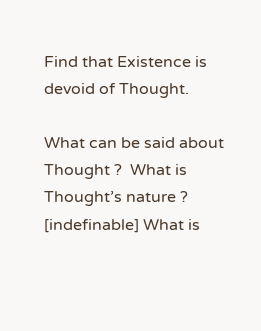Find that Existence is devoid of Thought.

What can be said about Thought ?  What is Thought’s nature ? [indefinable] What is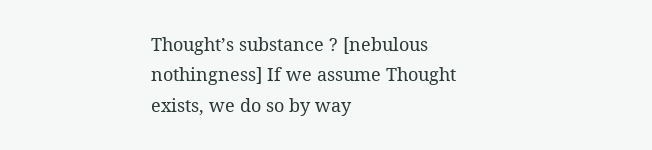Thought’s substance ? [nebulous nothingness] If we assume Thought exists, we do so by way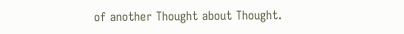of another Thought about Thought.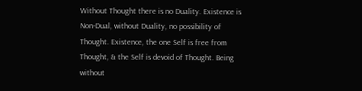Without Thought there is no Duality. Existence is Non-Dual, without Duality, no possibility of Thought. Existence, the one Self is free from Thought, & the Self is devoid of Thought. Being without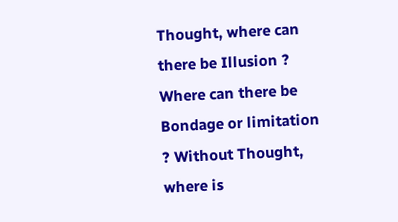Thought, where can there be Illusion ? Where can there be Bondage or limitation ? Without Thought, where is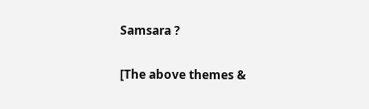Samsara ?

[The above themes &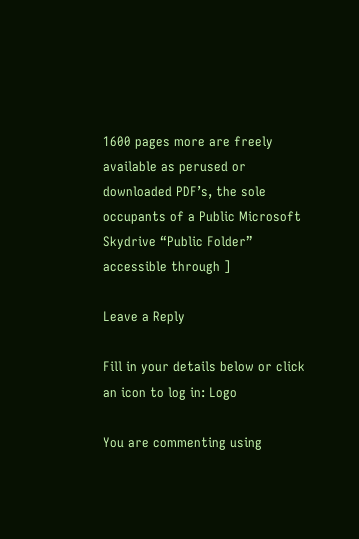1600 pages more are freely available as perused or downloaded PDF’s, the sole occupants of a Public Microsoft Skydrive “Public Folder” accessible through ]

Leave a Reply

Fill in your details below or click an icon to log in: Logo

You are commenting using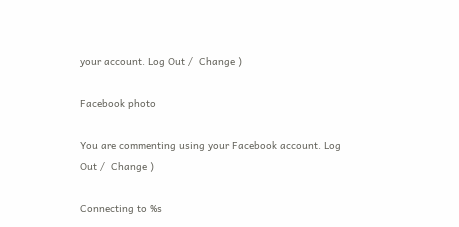your account. Log Out /  Change )

Facebook photo

You are commenting using your Facebook account. Log Out /  Change )

Connecting to %s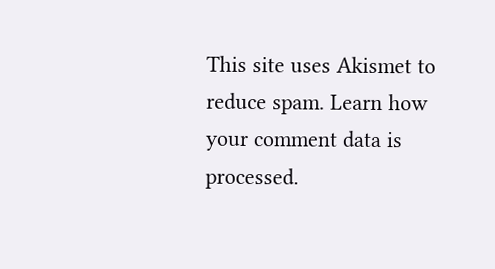This site uses Akismet to reduce spam. Learn how your comment data is processed.